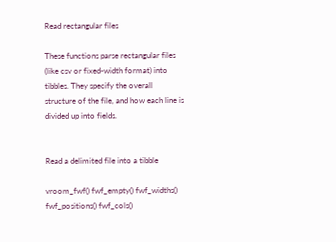Read rectangular files

These functions parse rectangular files (like csv or fixed-width format) into tibbles. They specify the overall structure of the file, and how each line is divided up into fields.


Read a delimited file into a tibble

vroom_fwf() fwf_empty() fwf_widths() fwf_positions() fwf_cols()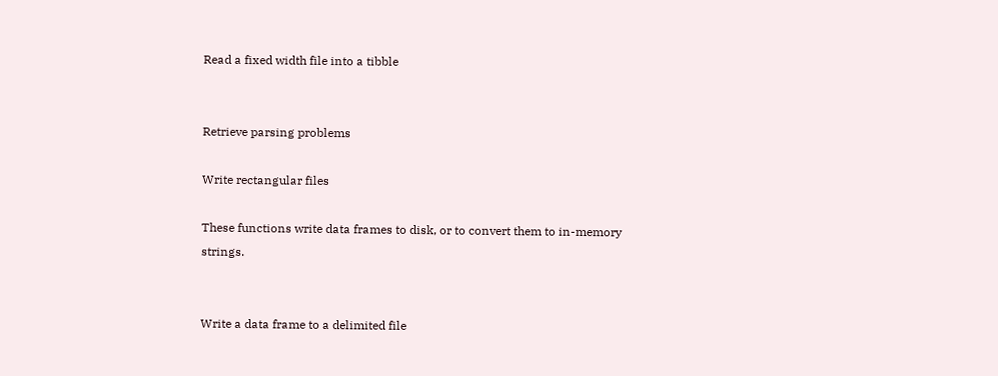Read a fixed width file into a tibble


Retrieve parsing problems

Write rectangular files

These functions write data frames to disk, or to convert them to in-memory strings.


Write a data frame to a delimited file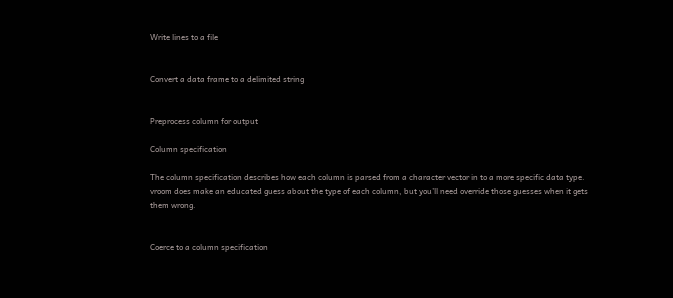Write lines to a file


Convert a data frame to a delimited string


Preprocess column for output

Column specification

The column specification describes how each column is parsed from a character vector in to a more specific data type. vroom does make an educated guess about the type of each column, but you’ll need override those guesses when it gets them wrong.


Coerce to a column specification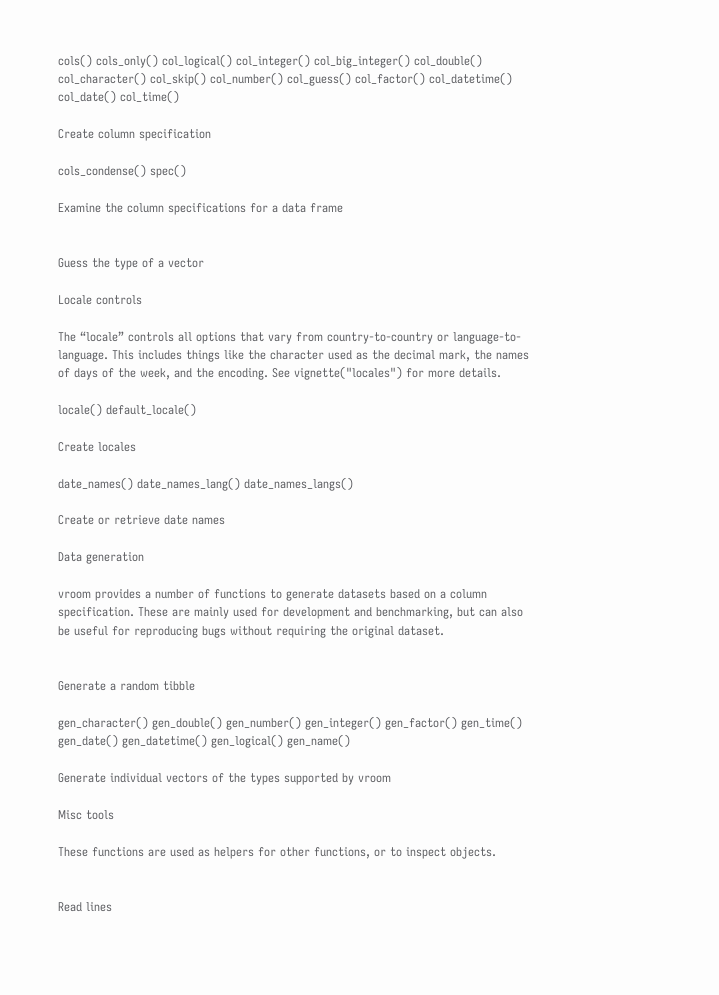cols() cols_only() col_logical() col_integer() col_big_integer() col_double() col_character() col_skip() col_number() col_guess() col_factor() col_datetime() col_date() col_time()

Create column specification

cols_condense() spec()

Examine the column specifications for a data frame


Guess the type of a vector

Locale controls

The “locale” controls all options that vary from country-to-country or language-to-language. This includes things like the character used as the decimal mark, the names of days of the week, and the encoding. See vignette("locales") for more details.

locale() default_locale()

Create locales

date_names() date_names_lang() date_names_langs()

Create or retrieve date names

Data generation

vroom provides a number of functions to generate datasets based on a column specification. These are mainly used for development and benchmarking, but can also be useful for reproducing bugs without requiring the original dataset.


Generate a random tibble

gen_character() gen_double() gen_number() gen_integer() gen_factor() gen_time() gen_date() gen_datetime() gen_logical() gen_name()

Generate individual vectors of the types supported by vroom

Misc tools

These functions are used as helpers for other functions, or to inspect objects.


Read lines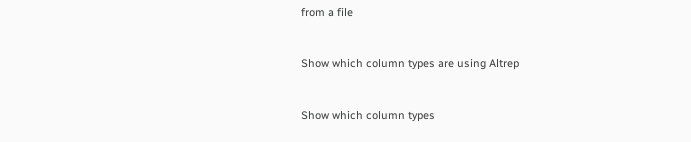from a file


Show which column types are using Altrep


Show which column types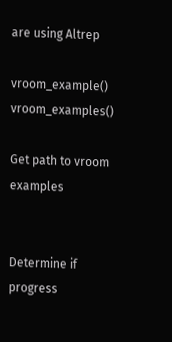are using Altrep

vroom_example() vroom_examples()

Get path to vroom examples


Determine if progress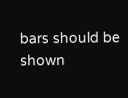bars should be shown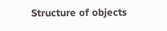Structure of objects